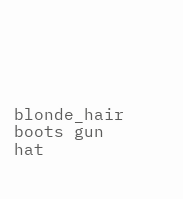blonde_hair boots gun hat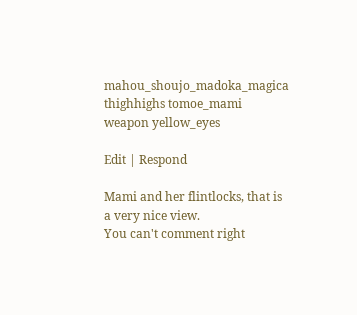mahou_shoujo_madoka_magica thighhighs tomoe_mami weapon yellow_eyes

Edit | Respond

Mami and her flintlocks, that is a very nice view.
You can't comment right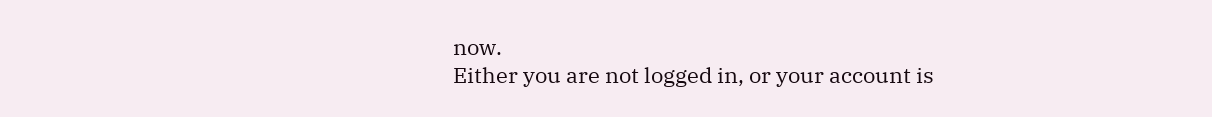now.
Either you are not logged in, or your account is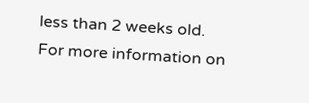less than 2 weeks old.
For more information on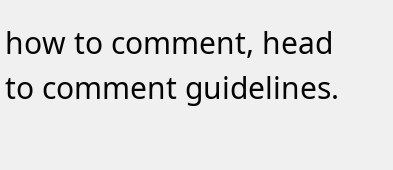how to comment, head to comment guidelines.